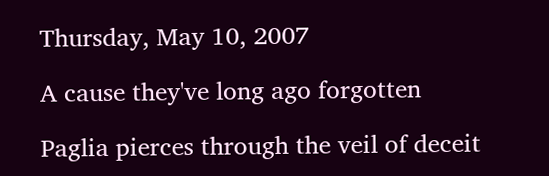Thursday, May 10, 2007

A cause they've long ago forgotten

Paglia pierces through the veil of deceit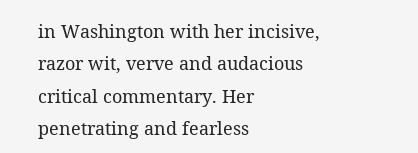in Washington with her incisive, razor wit, verve and audacious critical commentary. Her penetrating and fearless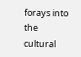forays into the cultural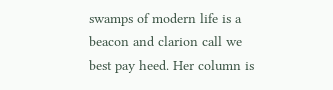swamps of modern life is a beacon and clarion call we best pay heed. Her column is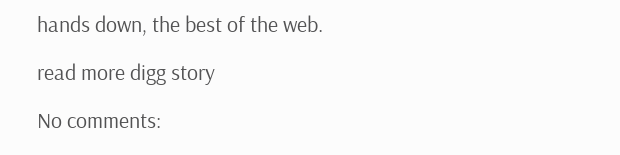hands down, the best of the web.

read more digg story

No comments: